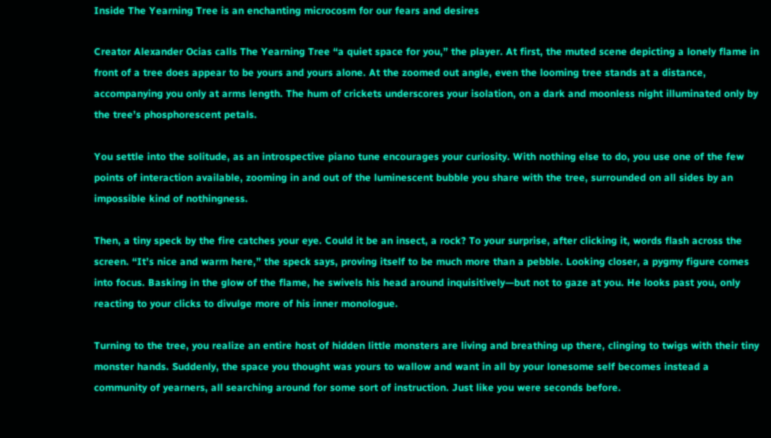Inside The Yearning Tree is an enchanting microcosm for our fears and desires

Creator Alexander Ocias calls The Yearning Tree “a quiet space for you,” the player. At first, the muted scene depicting a lonely flame in front of a tree does appear to be yours and yours alone. At the zoomed out angle, even the looming tree stands at a distance, accompanying you only at arms length. The hum of crickets underscores your isolation, on a dark and moonless night illuminated only by the tree’s phosphorescent petals.

You settle into the solitude, as an introspective piano tune encourages your curiosity. With nothing else to do, you use one of the few points of interaction available, zooming in and out of the luminescent bubble you share with the tree, surrounded on all sides by an impossible kind of nothingness.

Then, a tiny speck by the fire catches your eye. Could it be an insect, a rock? To your surprise, after clicking it, words flash across the screen. “It’s nice and warm here,” the speck says, proving itself to be much more than a pebble. Looking closer, a pygmy figure comes into focus. Basking in the glow of the flame, he swivels his head around inquisitively—but not to gaze at you. He looks past you, only reacting to your clicks to divulge more of his inner monologue.

Turning to the tree, you realize an entire host of hidden little monsters are living and breathing up there, clinging to twigs with their tiny monster hands. Suddenly, the space you thought was yours to wallow and want in all by your lonesome self becomes instead a community of yearners, all searching around for some sort of instruction. Just like you were seconds before.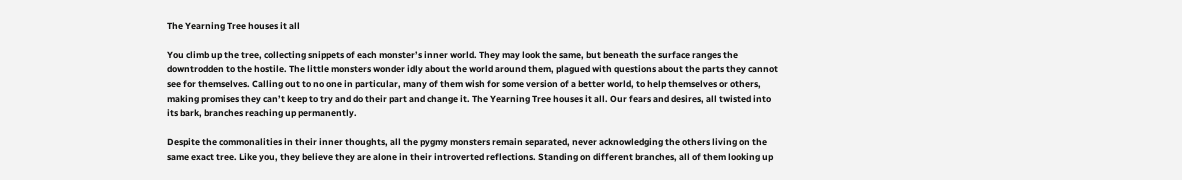The Yearning Tree houses it all

You climb up the tree, collecting snippets of each monster’s inner world. They may look the same, but beneath the surface ranges the downtrodden to the hostile. The little monsters wonder idly about the world around them, plagued with questions about the parts they cannot see for themselves. Calling out to no one in particular, many of them wish for some version of a better world, to help themselves or others, making promises they can’t keep to try and do their part and change it. The Yearning Tree houses it all. Our fears and desires, all twisted into its bark, branches reaching up permanently.

Despite the commonalities in their inner thoughts, all the pygmy monsters remain separated, never acknowledging the others living on the same exact tree. Like you, they believe they are alone in their introverted reflections. Standing on different branches, all of them looking up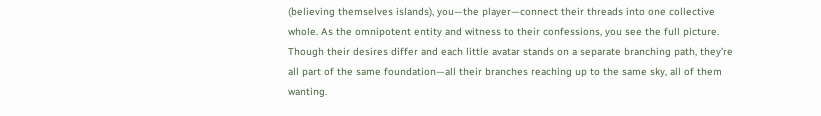(believing themselves islands), you—the player—connect their threads into one collective whole. As the omnipotent entity and witness to their confessions, you see the full picture. Though their desires differ and each little avatar stands on a separate branching path, they’re all part of the same foundation—all their branches reaching up to the same sky, all of them wanting.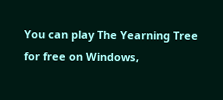You can play The Yearning Tree for free on Windows,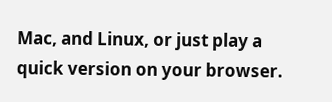Mac, and Linux, or just play a quick version on your browser.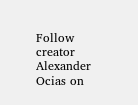Follow creator Alexander Ocias on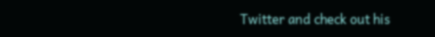Twitter and check out his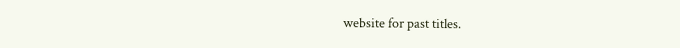website for past titles.